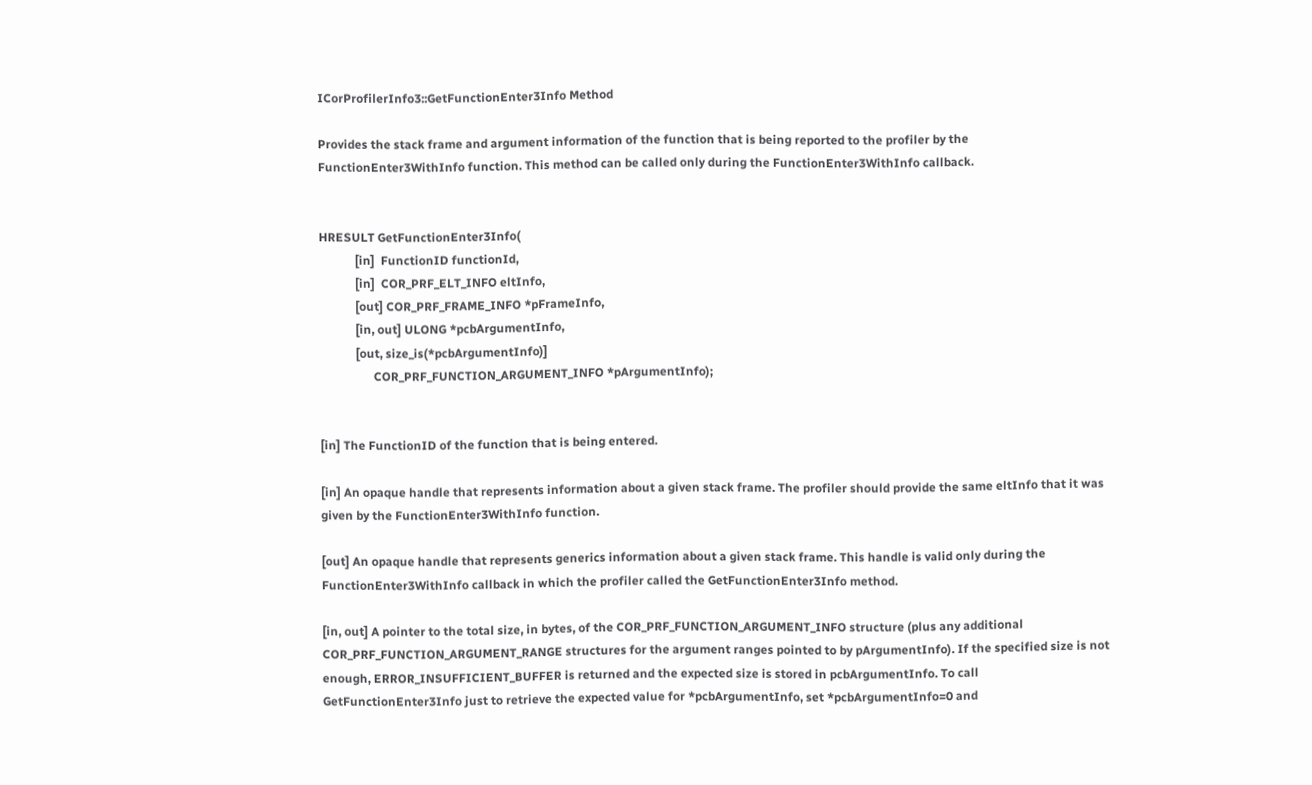ICorProfilerInfo3::GetFunctionEnter3Info Method

Provides the stack frame and argument information of the function that is being reported to the profiler by the FunctionEnter3WithInfo function. This method can be called only during the FunctionEnter3WithInfo callback.


HRESULT GetFunctionEnter3Info(
            [in]  FunctionID functionId,
            [in]  COR_PRF_ELT_INFO eltInfo,
            [out] COR_PRF_FRAME_INFO *pFrameInfo,
            [in, out] ULONG *pcbArgumentInfo,
            [out, size_is(*pcbArgumentInfo)]
                  COR_PRF_FUNCTION_ARGUMENT_INFO *pArgumentInfo);


[in] The FunctionID of the function that is being entered.

[in] An opaque handle that represents information about a given stack frame. The profiler should provide the same eltInfo that it was given by the FunctionEnter3WithInfo function.

[out] An opaque handle that represents generics information about a given stack frame. This handle is valid only during the FunctionEnter3WithInfo callback in which the profiler called the GetFunctionEnter3Info method.

[in, out] A pointer to the total size, in bytes, of the COR_PRF_FUNCTION_ARGUMENT_INFO structure (plus any additional COR_PRF_FUNCTION_ARGUMENT_RANGE structures for the argument ranges pointed to by pArgumentInfo). If the specified size is not enough, ERROR_INSUFFICIENT_BUFFER is returned and the expected size is stored in pcbArgumentInfo. To call GetFunctionEnter3Info just to retrieve the expected value for *pcbArgumentInfo, set *pcbArgumentInfo=0 and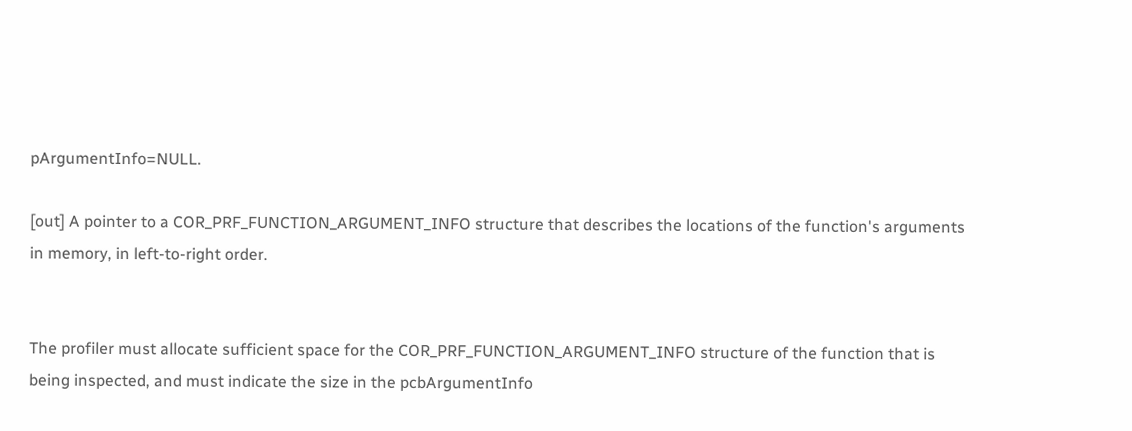pArgumentInfo=NULL.

[out] A pointer to a COR_PRF_FUNCTION_ARGUMENT_INFO structure that describes the locations of the function's arguments in memory, in left-to-right order.


The profiler must allocate sufficient space for the COR_PRF_FUNCTION_ARGUMENT_INFO structure of the function that is being inspected, and must indicate the size in the pcbArgumentInfo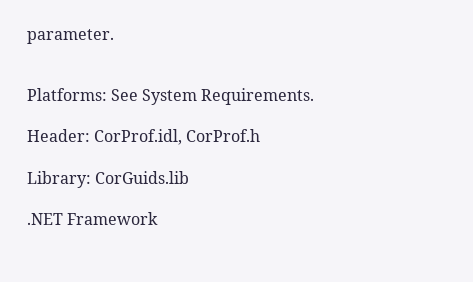parameter.


Platforms: See System Requirements.

Header: CorProf.idl, CorProf.h

Library: CorGuids.lib

.NET Framework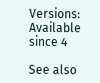Versions: Available since 4

See also